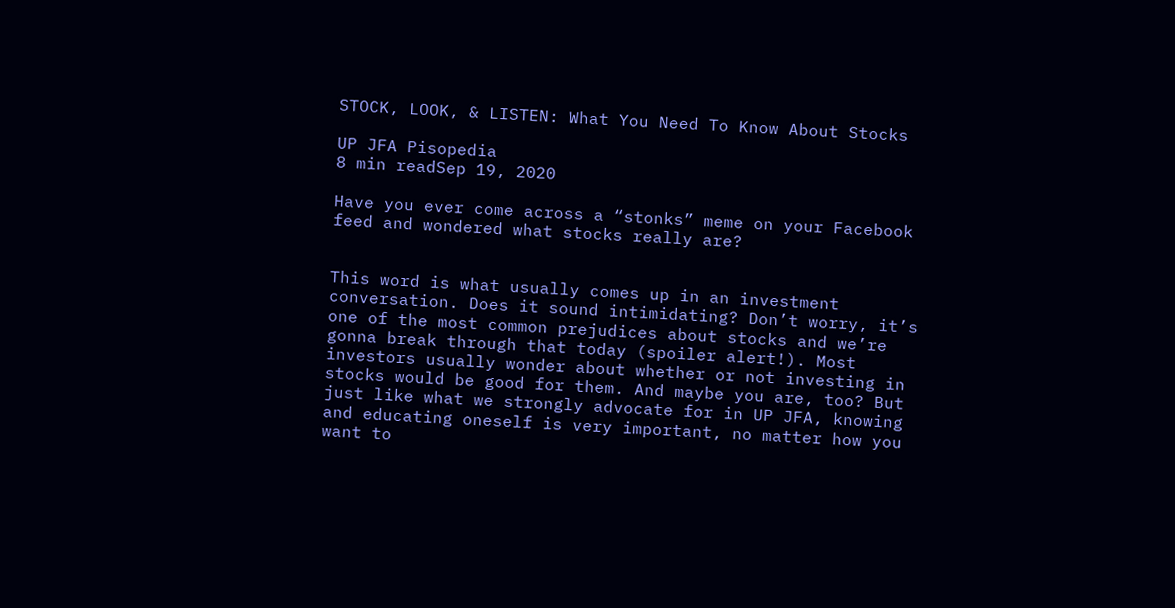STOCK, LOOK, & LISTEN: What You Need To Know About Stocks

UP JFA Pisopedia
8 min readSep 19, 2020

Have you ever come across a “stonks” meme on your Facebook feed and wondered what stocks really are?


This word is what usually comes up in an investment conversation. Does it sound intimidating? Don’t worry, it’s one of the most common prejudices about stocks and we’re gonna break through that today (spoiler alert!). Most investors usually wonder about whether or not investing in stocks would be good for them. And maybe you are, too? But just like what we strongly advocate for in UP JFA, knowing and educating oneself is very important, no matter how you want to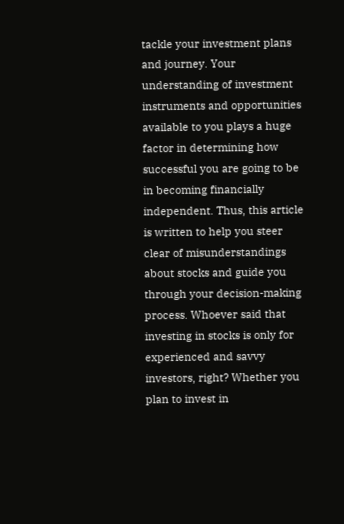tackle your investment plans and journey. Your understanding of investment instruments and opportunities available to you plays a huge factor in determining how successful you are going to be in becoming financially independent. Thus, this article is written to help you steer clear of misunderstandings about stocks and guide you through your decision-making process. Whoever said that investing in stocks is only for experienced and savvy investors, right? Whether you plan to invest in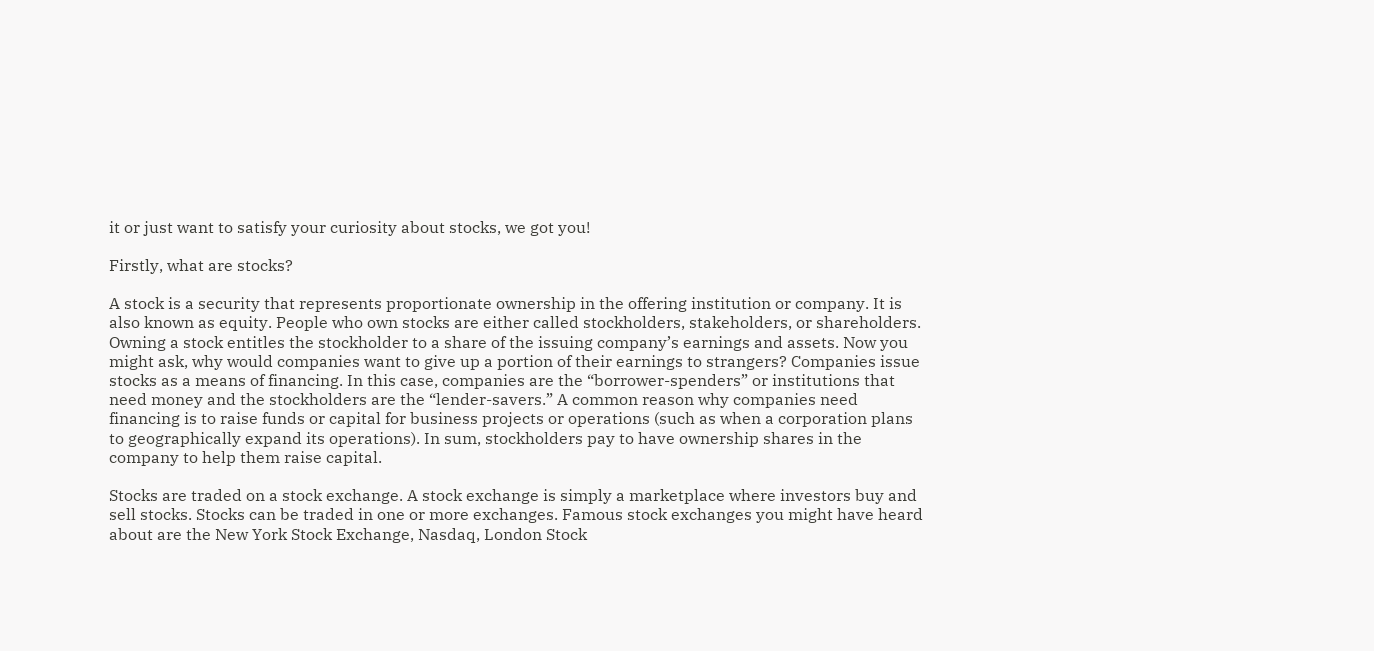it or just want to satisfy your curiosity about stocks, we got you!

Firstly, what are stocks?

A stock is a security that represents proportionate ownership in the offering institution or company. It is also known as equity. People who own stocks are either called stockholders, stakeholders, or shareholders. Owning a stock entitles the stockholder to a share of the issuing company’s earnings and assets. Now you might ask, why would companies want to give up a portion of their earnings to strangers? Companies issue stocks as a means of financing. In this case, companies are the “borrower-spenders” or institutions that need money and the stockholders are the “lender-savers.” A common reason why companies need financing is to raise funds or capital for business projects or operations (such as when a corporation plans to geographically expand its operations). In sum, stockholders pay to have ownership shares in the company to help them raise capital.

Stocks are traded on a stock exchange. A stock exchange is simply a marketplace where investors buy and sell stocks. Stocks can be traded in one or more exchanges. Famous stock exchanges you might have heard about are the New York Stock Exchange, Nasdaq, London Stock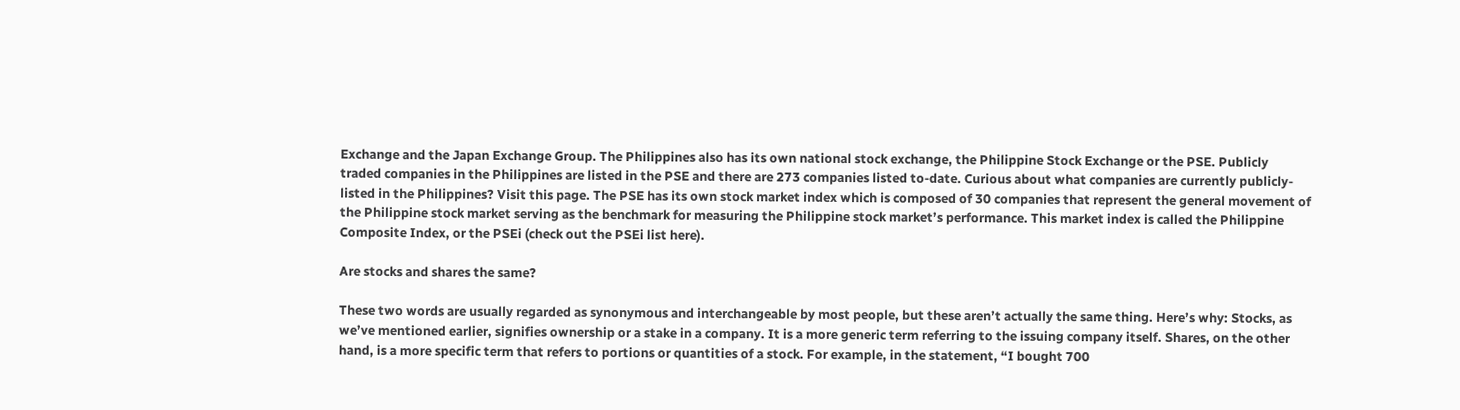Exchange and the Japan Exchange Group. The Philippines also has its own national stock exchange, the Philippine Stock Exchange or the PSE. Publicly traded companies in the Philippines are listed in the PSE and there are 273 companies listed to-date. Curious about what companies are currently publicly-listed in the Philippines? Visit this page. The PSE has its own stock market index which is composed of 30 companies that represent the general movement of the Philippine stock market serving as the benchmark for measuring the Philippine stock market’s performance. This market index is called the Philippine Composite Index, or the PSEi (check out the PSEi list here).

Are stocks and shares the same?

These two words are usually regarded as synonymous and interchangeable by most people, but these aren’t actually the same thing. Here’s why: Stocks, as we’ve mentioned earlier, signifies ownership or a stake in a company. It is a more generic term referring to the issuing company itself. Shares, on the other hand, is a more specific term that refers to portions or quantities of a stock. For example, in the statement, “I bought 700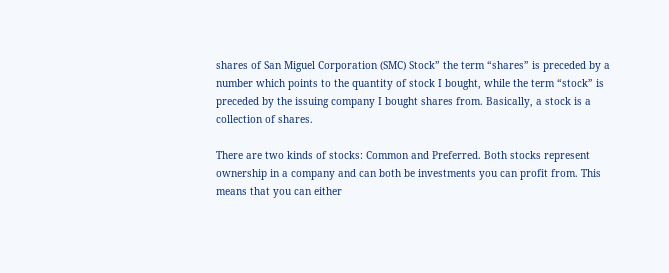shares of San Miguel Corporation (SMC) Stock” the term “shares” is preceded by a number which points to the quantity of stock I bought, while the term “stock” is preceded by the issuing company I bought shares from. Basically, a stock is a collection of shares.

There are two kinds of stocks: Common and Preferred. Both stocks represent ownership in a company and can both be investments you can profit from. This means that you can either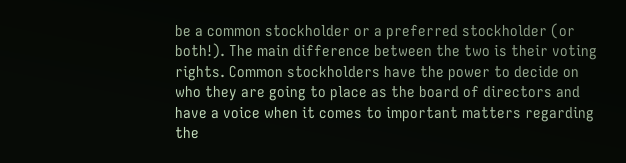be a common stockholder or a preferred stockholder (or both!). The main difference between the two is their voting rights. Common stockholders have the power to decide on who they are going to place as the board of directors and have a voice when it comes to important matters regarding the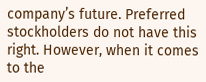company’s future. Preferred stockholders do not have this right. However, when it comes to the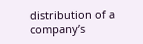distribution of a company’s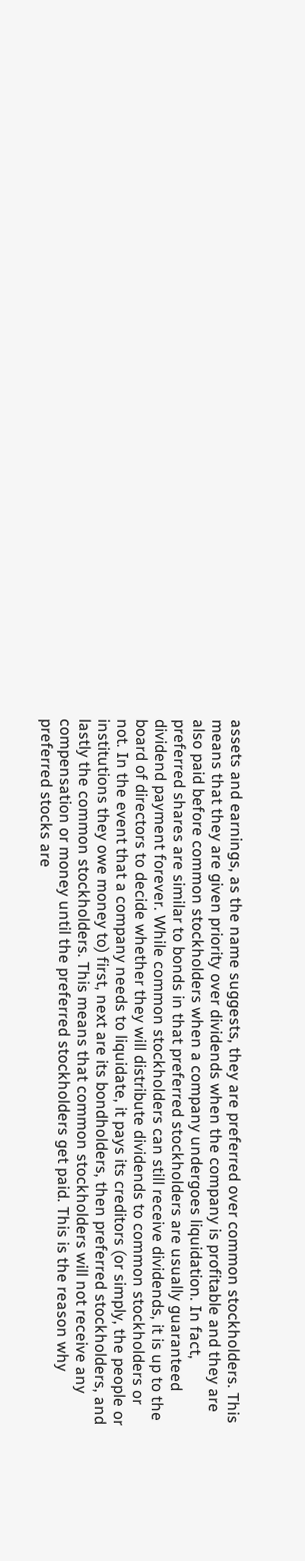assets and earnings, as the name suggests, they are preferred over common stockholders. This means that they are given priority over dividends when the company is profitable and they are also paid before common stockholders when a company undergoes liquidation. In fact, preferred shares are similar to bonds in that preferred stockholders are usually guaranteed dividend payment forever. While common stockholders can still receive dividends, it is up to the board of directors to decide whether they will distribute dividends to common stockholders or not. In the event that a company needs to liquidate, it pays its creditors (or simply, the people or institutions they owe money to) first, next are its bondholders, then preferred stockholders, and lastly the common stockholders. This means that common stockholders will not receive any compensation or money until the preferred stockholders get paid. This is the reason why preferred stocks are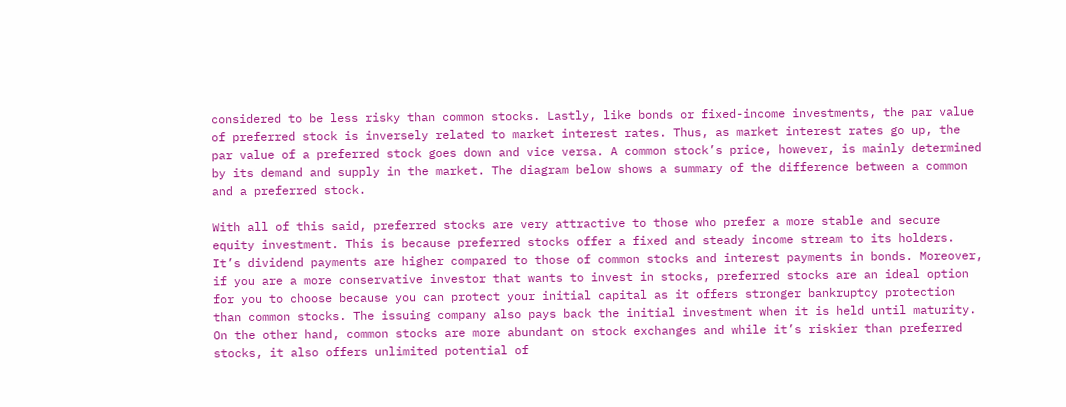considered to be less risky than common stocks. Lastly, like bonds or fixed-income investments, the par value of preferred stock is inversely related to market interest rates. Thus, as market interest rates go up, the par value of a preferred stock goes down and vice versa. A common stock’s price, however, is mainly determined by its demand and supply in the market. The diagram below shows a summary of the difference between a common and a preferred stock.

With all of this said, preferred stocks are very attractive to those who prefer a more stable and secure equity investment. This is because preferred stocks offer a fixed and steady income stream to its holders. It’s dividend payments are higher compared to those of common stocks and interest payments in bonds. Moreover, if you are a more conservative investor that wants to invest in stocks, preferred stocks are an ideal option for you to choose because you can protect your initial capital as it offers stronger bankruptcy protection than common stocks. The issuing company also pays back the initial investment when it is held until maturity. On the other hand, common stocks are more abundant on stock exchanges and while it’s riskier than preferred stocks, it also offers unlimited potential of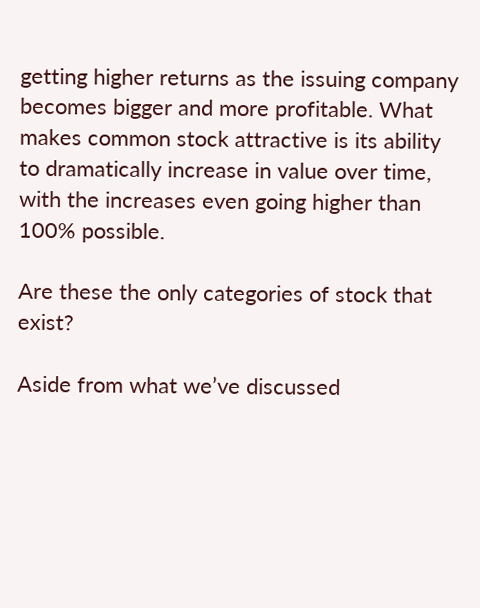getting higher returns as the issuing company becomes bigger and more profitable. What makes common stock attractive is its ability to dramatically increase in value over time, with the increases even going higher than 100% possible.

Are these the only categories of stock that exist?

Aside from what we’ve discussed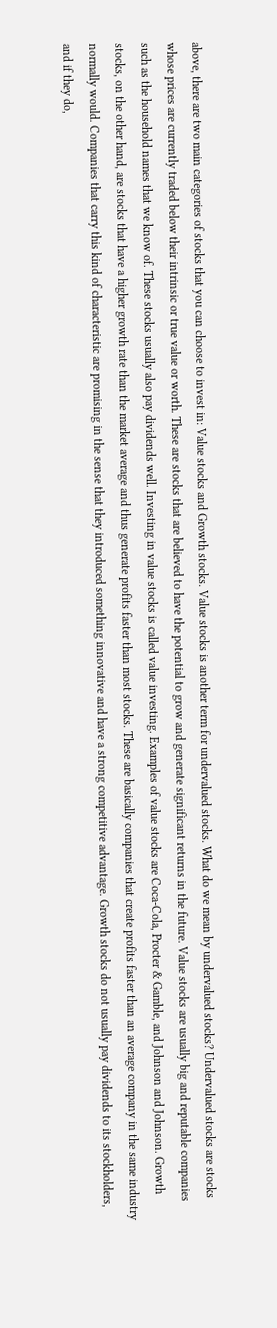above, there are two main categories of stocks that you can choose to invest in: Value stocks and Growth stocks. Value stocks is another term for undervalued stocks. What do we mean by undervalued stocks? Undervalued stocks are stocks whose prices are currently traded below their intrinsic or true value or worth. These are stocks that are believed to have the potential to grow and generate significant returns in the future. Value stocks are usually big and reputable companies such as the household names that we know of. These stocks usually also pay dividends well. Investing in value stocks is called value investing. Examples of value stocks are Coca-Cola, Procter & Gamble, and Johnson and Johnson. Growth stocks, on the other hand, are stocks that have a higher growth rate than the market average and thus generate profits faster than most stocks. These are basically companies that create profits faster than an average company in the same industry normally would. Companies that carry this kind of characteristic are promising in the sense that they introduced something innovative and have a strong competitive advantage. Growth stocks do not usually pay dividends to its stockholders, and if they do,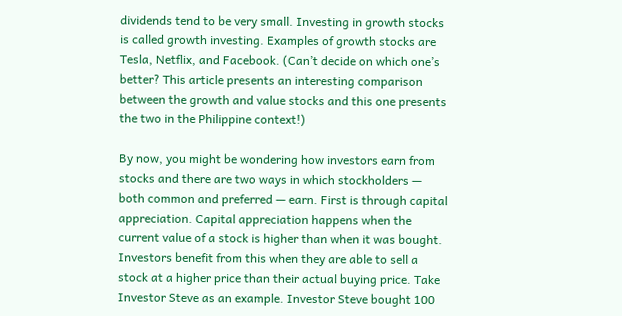dividends tend to be very small. Investing in growth stocks is called growth investing. Examples of growth stocks are Tesla, Netflix, and Facebook. (Can’t decide on which one’s better? This article presents an interesting comparison between the growth and value stocks and this one presents the two in the Philippine context!)

By now, you might be wondering how investors earn from stocks and there are two ways in which stockholders — both common and preferred — earn. First is through capital appreciation. Capital appreciation happens when the current value of a stock is higher than when it was bought. Investors benefit from this when they are able to sell a stock at a higher price than their actual buying price. Take Investor Steve as an example. Investor Steve bought 100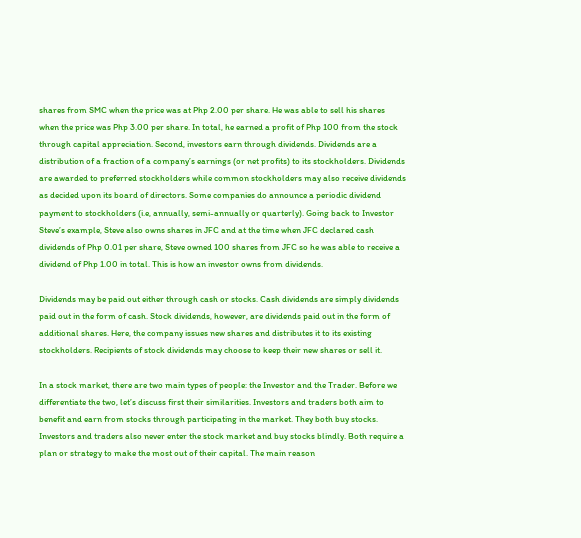shares from SMC when the price was at Php 2.00 per share. He was able to sell his shares when the price was Php 3.00 per share. In total, he earned a profit of Php 100 from the stock through capital appreciation. Second, investors earn through dividends. Dividends are a distribution of a fraction of a company’s earnings (or net profits) to its stockholders. Dividends are awarded to preferred stockholders while common stockholders may also receive dividends as decided upon its board of directors. Some companies do announce a periodic dividend payment to stockholders (i.e, annually, semi-annually or quarterly). Going back to Investor Steve’s example, Steve also owns shares in JFC and at the time when JFC declared cash dividends of Php 0.01 per share, Steve owned 100 shares from JFC so he was able to receive a dividend of Php 1.00 in total. This is how an investor owns from dividends.

Dividends may be paid out either through cash or stocks. Cash dividends are simply dividends paid out in the form of cash. Stock dividends, however, are dividends paid out in the form of additional shares. Here, the company issues new shares and distributes it to its existing stockholders. Recipients of stock dividends may choose to keep their new shares or sell it.

In a stock market, there are two main types of people: the Investor and the Trader. Before we differentiate the two, let’s discuss first their similarities. Investors and traders both aim to benefit and earn from stocks through participating in the market. They both buy stocks. Investors and traders also never enter the stock market and buy stocks blindly. Both require a plan or strategy to make the most out of their capital. The main reason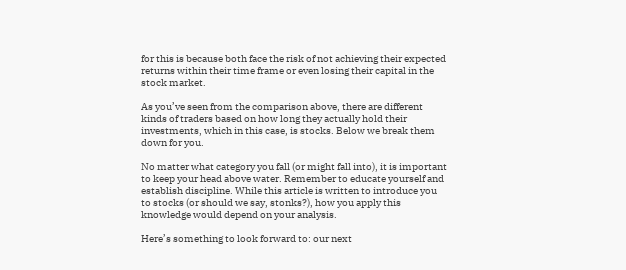for this is because both face the risk of not achieving their expected returns within their time frame or even losing their capital in the stock market.

As you’ve seen from the comparison above, there are different kinds of traders based on how long they actually hold their investments, which in this case, is stocks. Below we break them down for you.

No matter what category you fall (or might fall into), it is important to keep your head above water. Remember to educate yourself and establish discipline. While this article is written to introduce you to stocks (or should we say, stonks?), how you apply this knowledge would depend on your analysis.

Here’s something to look forward to: our next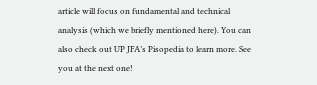article will focus on fundamental and technical analysis (which we briefly mentioned here). You can also check out UP JFA’s Pisopedia to learn more. See you at the next one!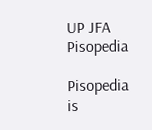UP JFA Pisopedia

Pisopedia is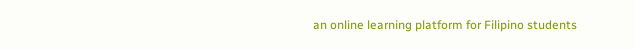an online learning platform for Filipino students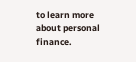to learn more about personal finance.